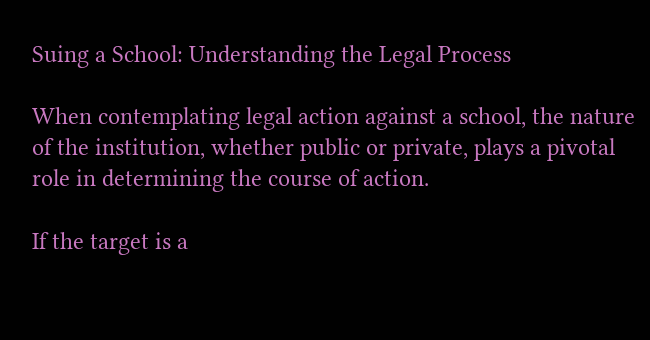Suing a School: Understanding the Legal Process

When contemplating legal action against a school, the nature of the institution, whether public or private, plays a pivotal role in determining the course of action.

If the target is a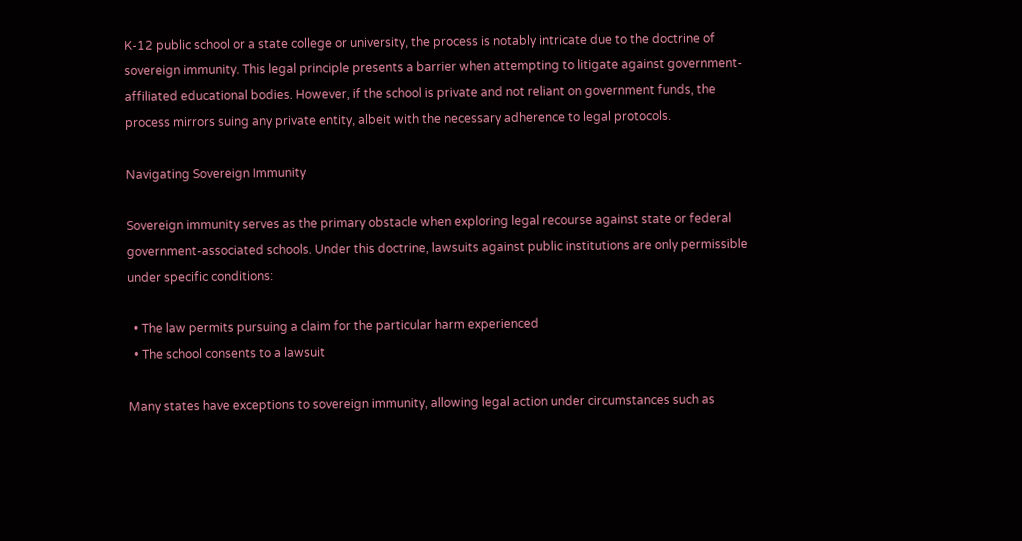K-12 public school or a state college or university, the process is notably intricate due to the doctrine of sovereign immunity. This legal principle presents a barrier when attempting to litigate against government-affiliated educational bodies. However, if the school is private and not reliant on government funds, the process mirrors suing any private entity, albeit with the necessary adherence to legal protocols.

Navigating Sovereign Immunity

Sovereign immunity serves as the primary obstacle when exploring legal recourse against state or federal government-associated schools. Under this doctrine, lawsuits against public institutions are only permissible under specific conditions:

  • The law permits pursuing a claim for the particular harm experienced
  • The school consents to a lawsuit

Many states have exceptions to sovereign immunity, allowing legal action under circumstances such as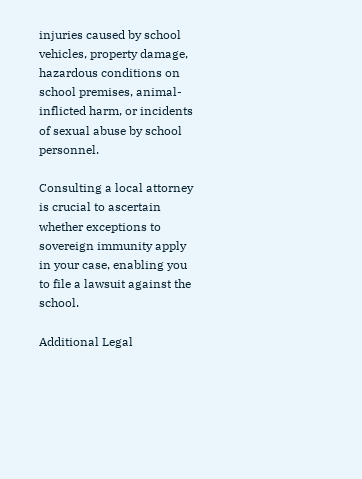injuries caused by school vehicles, property damage, hazardous conditions on school premises, animal-inflicted harm, or incidents of sexual abuse by school personnel.

Consulting a local attorney is crucial to ascertain whether exceptions to sovereign immunity apply in your case, enabling you to file a lawsuit against the school.

Additional Legal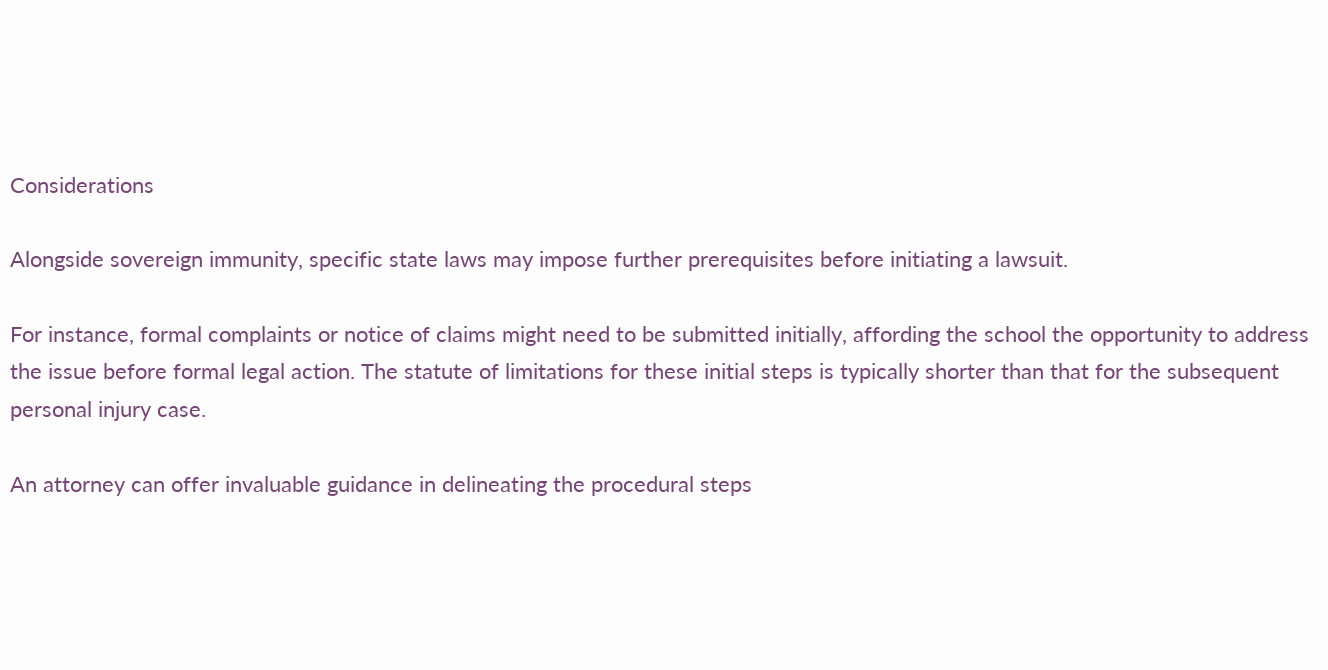Considerations

Alongside sovereign immunity, specific state laws may impose further prerequisites before initiating a lawsuit.

For instance, formal complaints or notice of claims might need to be submitted initially, affording the school the opportunity to address the issue before formal legal action. The statute of limitations for these initial steps is typically shorter than that for the subsequent personal injury case.

An attorney can offer invaluable guidance in delineating the procedural steps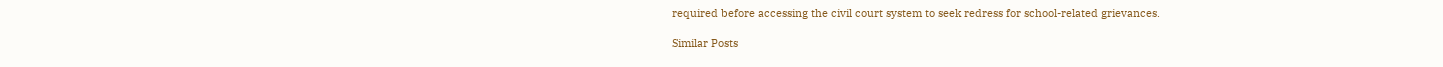required before accessing the civil court system to seek redress for school-related grievances.

Similar Posts